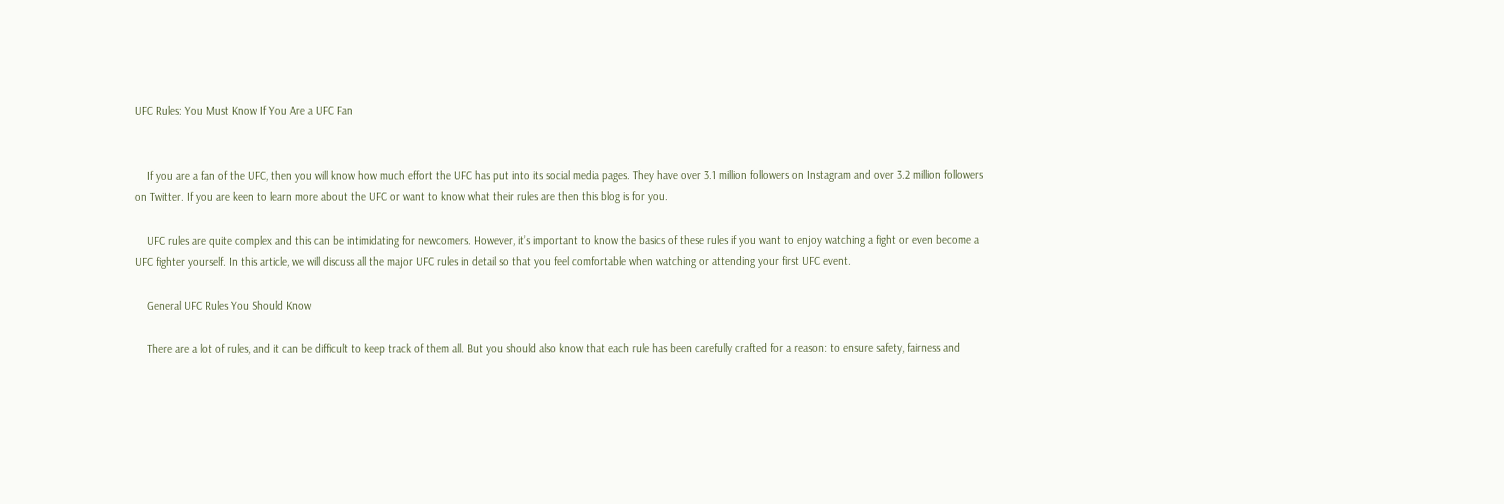UFC Rules: You Must Know If You Are a UFC Fan


    If you are a fan of the UFC, then you will know how much effort the UFC has put into its social media pages. They have over 3.1 million followers on Instagram and over 3.2 million followers on Twitter. If you are keen to learn more about the UFC or want to know what their rules are then this blog is for you.

    UFC rules are quite complex and this can be intimidating for newcomers. However, it’s important to know the basics of these rules if you want to enjoy watching a fight or even become a UFC fighter yourself. In this article, we will discuss all the major UFC rules in detail so that you feel comfortable when watching or attending your first UFC event.

    General UFC Rules You Should Know

    There are a lot of rules, and it can be difficult to keep track of them all. But you should also know that each rule has been carefully crafted for a reason: to ensure safety, fairness and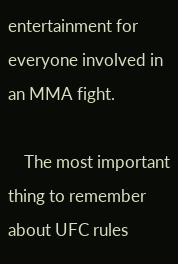entertainment for everyone involved in an MMA fight.

    The most important thing to remember about UFC rules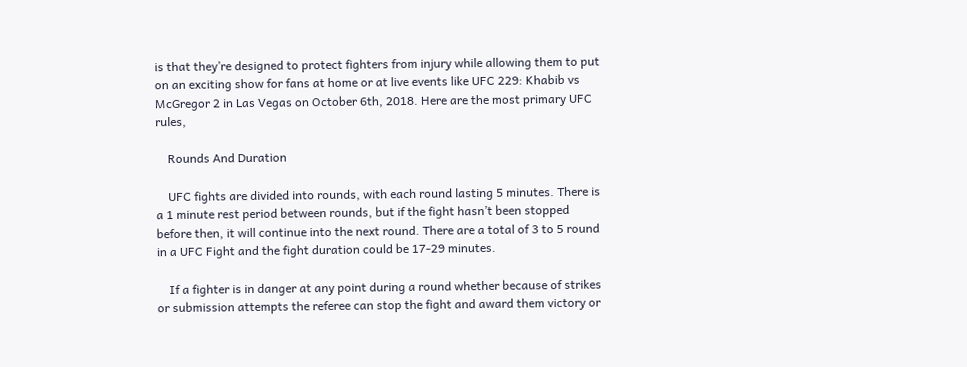is that they’re designed to protect fighters from injury while allowing them to put on an exciting show for fans at home or at live events like UFC 229: Khabib vs McGregor 2 in Las Vegas on October 6th, 2018. Here are the most primary UFC rules,

    Rounds And Duration

    UFC fights are divided into rounds, with each round lasting 5 minutes. There is a 1 minute rest period between rounds, but if the fight hasn’t been stopped before then, it will continue into the next round. There are a total of 3 to 5 round in a UFC Fight and the fight duration could be 17-29 minutes.

    If a fighter is in danger at any point during a round whether because of strikes or submission attempts the referee can stop the fight and award them victory or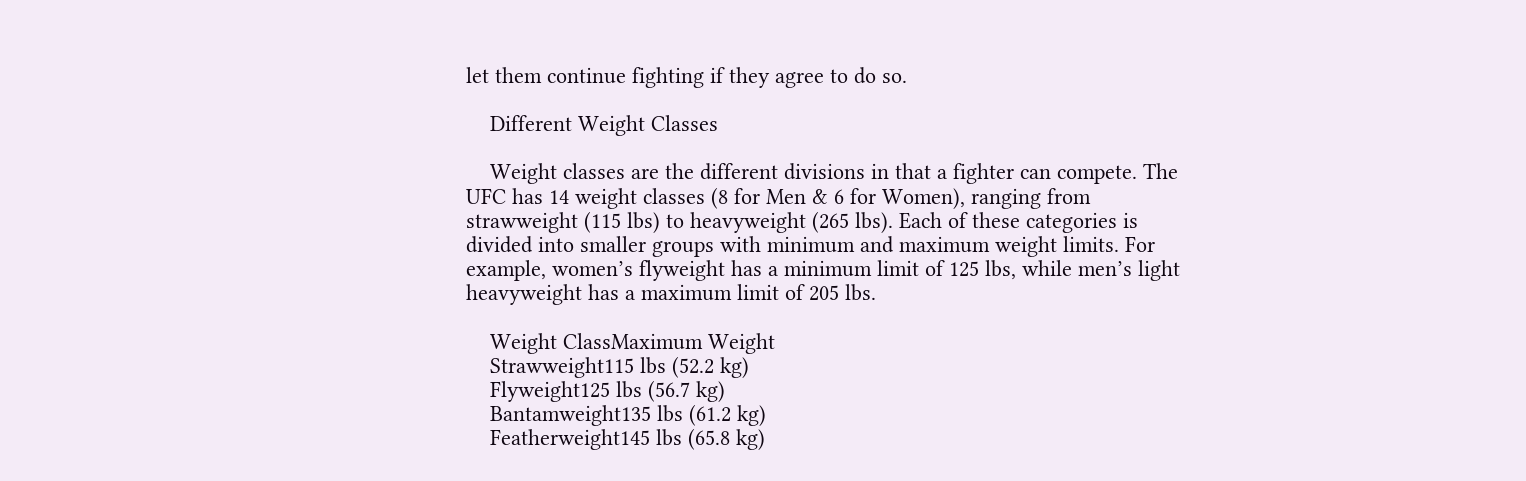let them continue fighting if they agree to do so.

    Different Weight Classes

    Weight classes are the different divisions in that a fighter can compete. The UFC has 14 weight classes (8 for Men & 6 for Women), ranging from strawweight (115 lbs) to heavyweight (265 lbs). Each of these categories is divided into smaller groups with minimum and maximum weight limits. For example, women’s flyweight has a minimum limit of 125 lbs, while men’s light heavyweight has a maximum limit of 205 lbs.

    Weight ClassMaximum Weight
    Strawweight115 lbs (52.2 kg)
    Flyweight125 lbs (56.7 kg)
    Bantamweight135 lbs (61.2 kg)
    Featherweight145 lbs (65.8 kg)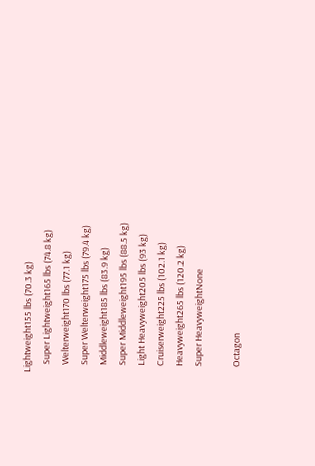Lightweight155 lbs (70.3 kg)
    Super Lightweight165 lbs (74.8 kg)
    Welterweight170 lbs (77.1 kg)
    Super Welterweight175 lbs (79.4 kg)
    Middleweight185 lbs (83.9 kg)
    Super Middleweight195 lbs (88.5 kg)
    Light Heavyweight205 lbs (93 kg)
    Cruiserweight225 lbs (102.1 kg)
    Heavyweight265 lbs (120.2 kg)
    Super HeavyweightNone

    Octagon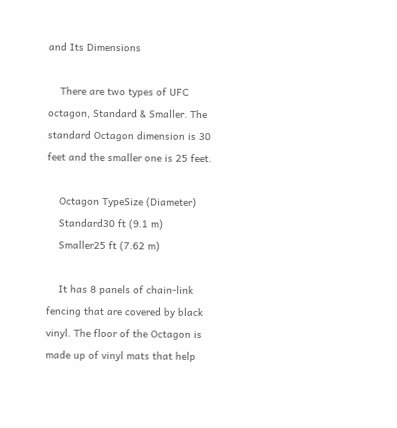and Its Dimensions

    There are two types of UFC octagon, Standard & Smaller. The standard Octagon dimension is 30 feet and the smaller one is 25 feet.

    Octagon TypeSize (Diameter)
    Standard30 ft (9.1 m)
    Smaller25 ft (7.62 m)

    It has 8 panels of chain-link fencing that are covered by black vinyl. The floor of the Octagon is made up of vinyl mats that help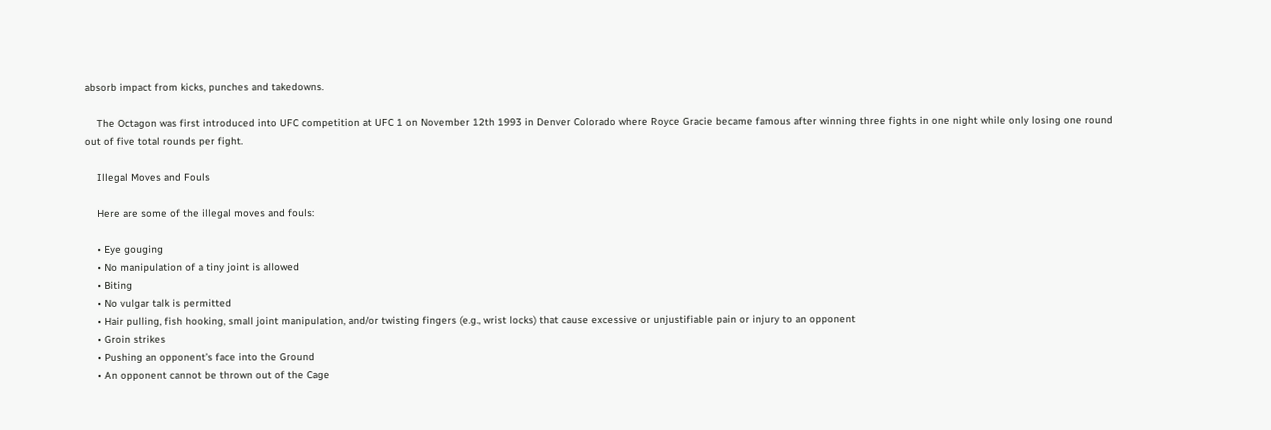absorb impact from kicks, punches and takedowns.

    The Octagon was first introduced into UFC competition at UFC 1 on November 12th 1993 in Denver Colorado where Royce Gracie became famous after winning three fights in one night while only losing one round out of five total rounds per fight.

    Illegal Moves and Fouls

    Here are some of the illegal moves and fouls:

    • Eye gouging
    • No manipulation of a tiny joint is allowed
    • Biting
    • No vulgar talk is permitted
    • Hair pulling, fish hooking, small joint manipulation, and/or twisting fingers (e.g., wrist locks) that cause excessive or unjustifiable pain or injury to an opponent
    • Groin strikes
    • Pushing an opponent’s face into the Ground
    • An opponent cannot be thrown out of the Cage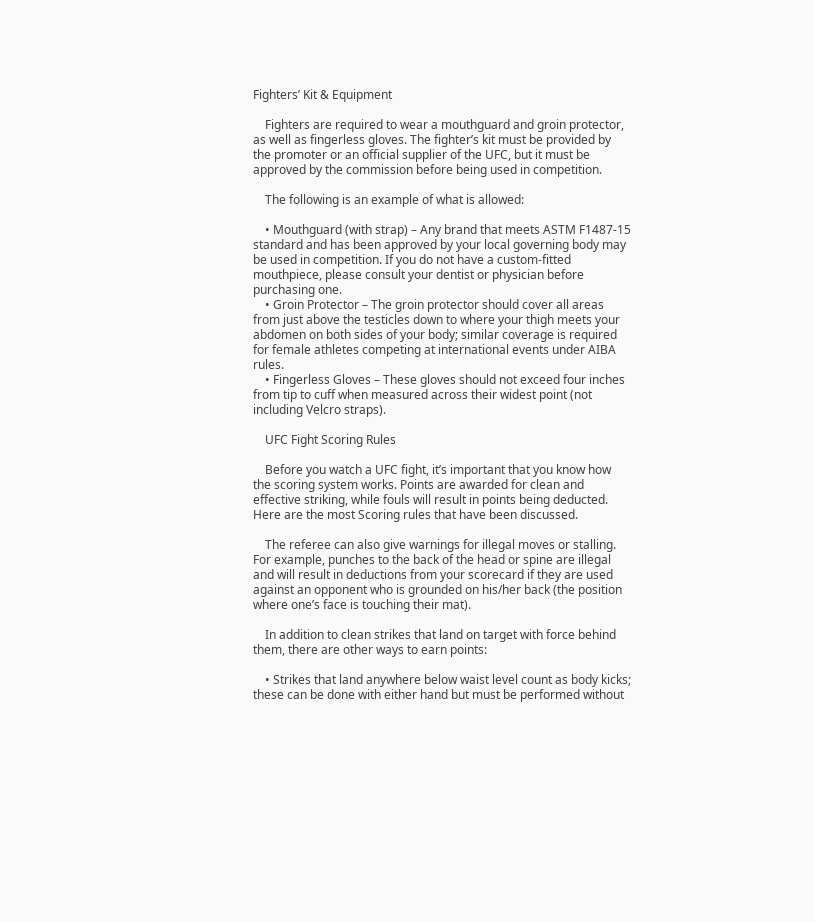Fighters’ Kit & Equipment

    Fighters are required to wear a mouthguard and groin protector, as well as fingerless gloves. The fighter’s kit must be provided by the promoter or an official supplier of the UFC, but it must be approved by the commission before being used in competition.

    The following is an example of what is allowed:

    • Mouthguard (with strap) – Any brand that meets ASTM F1487-15 standard and has been approved by your local governing body may be used in competition. If you do not have a custom-fitted mouthpiece, please consult your dentist or physician before purchasing one.
    • Groin Protector – The groin protector should cover all areas from just above the testicles down to where your thigh meets your abdomen on both sides of your body; similar coverage is required for female athletes competing at international events under AIBA rules.
    • Fingerless Gloves – These gloves should not exceed four inches from tip to cuff when measured across their widest point (not including Velcro straps).

    UFC Fight Scoring Rules

    Before you watch a UFC fight, it’s important that you know how the scoring system works. Points are awarded for clean and effective striking, while fouls will result in points being deducted. Here are the most Scoring rules that have been discussed.

    The referee can also give warnings for illegal moves or stalling. For example, punches to the back of the head or spine are illegal and will result in deductions from your scorecard if they are used against an opponent who is grounded on his/her back (the position where one’s face is touching their mat).

    In addition to clean strikes that land on target with force behind them, there are other ways to earn points:

    • Strikes that land anywhere below waist level count as body kicks; these can be done with either hand but must be performed without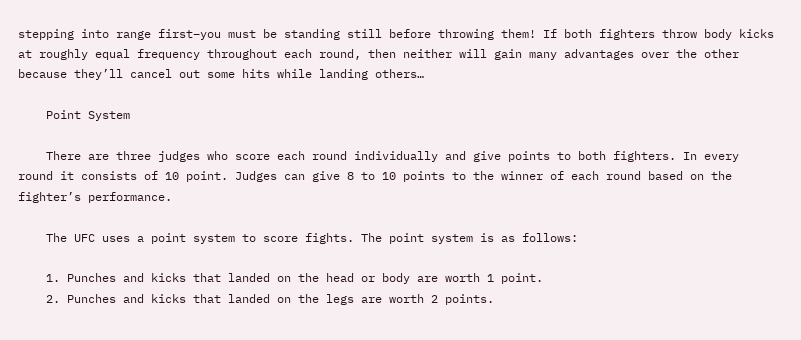stepping into range first–you must be standing still before throwing them! If both fighters throw body kicks at roughly equal frequency throughout each round, then neither will gain many advantages over the other because they’ll cancel out some hits while landing others…

    Point System

    There are three judges who score each round individually and give points to both fighters. In every round it consists of 10 point. Judges can give 8 to 10 points to the winner of each round based on the fighter’s performance.

    The UFC uses a point system to score fights. The point system is as follows:

    1. Punches and kicks that landed on the head or body are worth 1 point.
    2. Punches and kicks that landed on the legs are worth 2 points.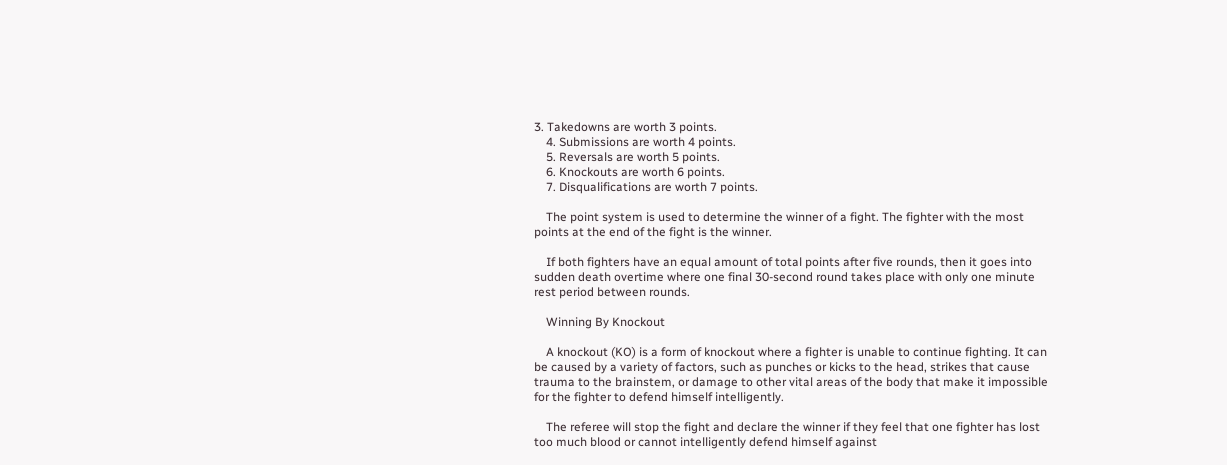3. Takedowns are worth 3 points.
    4. Submissions are worth 4 points.
    5. Reversals are worth 5 points.
    6. Knockouts are worth 6 points.
    7. Disqualifications are worth 7 points.

    The point system is used to determine the winner of a fight. The fighter with the most points at the end of the fight is the winner.

    If both fighters have an equal amount of total points after five rounds, then it goes into sudden death overtime where one final 30-second round takes place with only one minute rest period between rounds.

    Winning By Knockout

    A knockout (KO) is a form of knockout where a fighter is unable to continue fighting. It can be caused by a variety of factors, such as punches or kicks to the head, strikes that cause trauma to the brainstem, or damage to other vital areas of the body that make it impossible for the fighter to defend himself intelligently.

    The referee will stop the fight and declare the winner if they feel that one fighter has lost too much blood or cannot intelligently defend himself against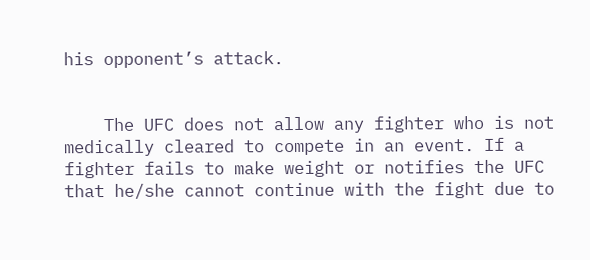his opponent’s attack.


    The UFC does not allow any fighter who is not medically cleared to compete in an event. If a fighter fails to make weight or notifies the UFC that he/she cannot continue with the fight due to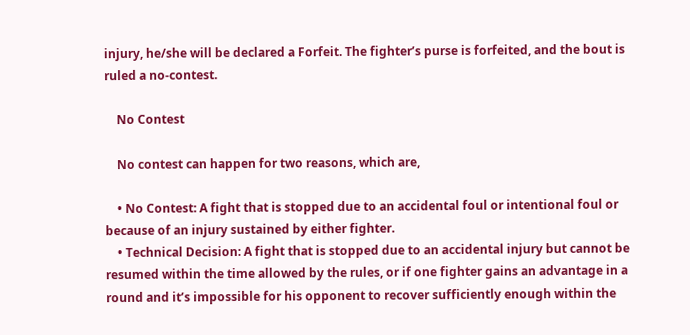injury, he/she will be declared a Forfeit. The fighter’s purse is forfeited, and the bout is ruled a no-contest.

    No Contest

    No contest can happen for two reasons, which are,

    • No Contest: A fight that is stopped due to an accidental foul or intentional foul or because of an injury sustained by either fighter.
    • Technical Decision: A fight that is stopped due to an accidental injury but cannot be resumed within the time allowed by the rules, or if one fighter gains an advantage in a round and it’s impossible for his opponent to recover sufficiently enough within the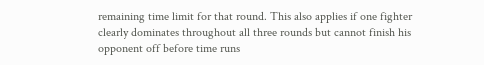remaining time limit for that round. This also applies if one fighter clearly dominates throughout all three rounds but cannot finish his opponent off before time runs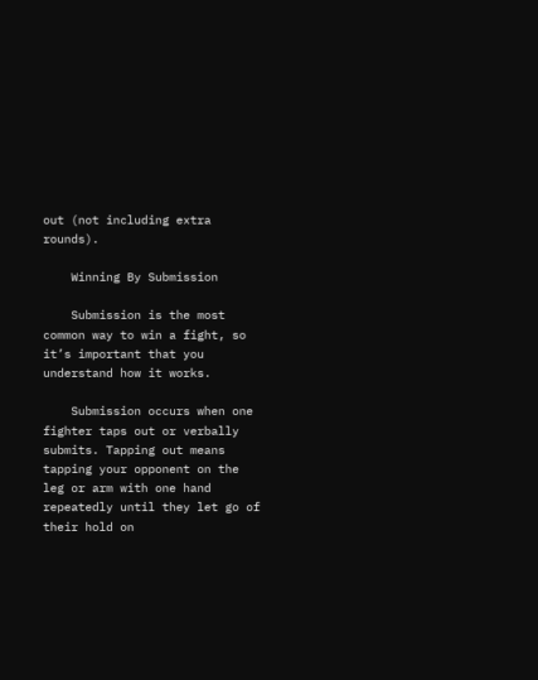out (not including extra rounds).

    Winning By Submission

    Submission is the most common way to win a fight, so it’s important that you understand how it works.

    Submission occurs when one fighter taps out or verbally submits. Tapping out means tapping your opponent on the leg or arm with one hand repeatedly until they let go of their hold on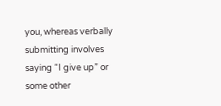you, whereas verbally submitting involves saying “I give up” or some other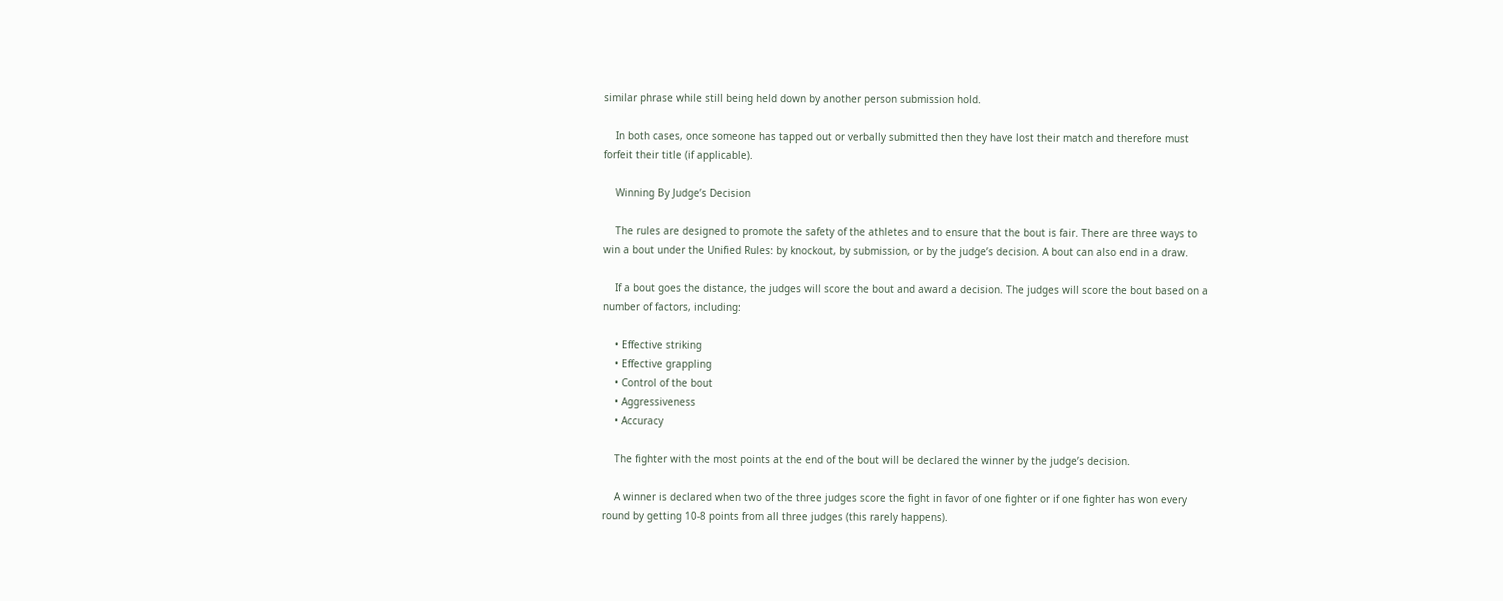similar phrase while still being held down by another person submission hold.

    In both cases, once someone has tapped out or verbally submitted then they have lost their match and therefore must forfeit their title (if applicable).

    Winning By Judge’s Decision

    The rules are designed to promote the safety of the athletes and to ensure that the bout is fair. There are three ways to win a bout under the Unified Rules: by knockout, by submission, or by the judge’s decision. A bout can also end in a draw.

    If a bout goes the distance, the judges will score the bout and award a decision. The judges will score the bout based on a number of factors, including:

    • Effective striking
    • Effective grappling
    • Control of the bout
    • Aggressiveness
    • Accuracy

    The fighter with the most points at the end of the bout will be declared the winner by the judge’s decision.

    A winner is declared when two of the three judges score the fight in favor of one fighter or if one fighter has won every round by getting 10-8 points from all three judges (this rarely happens).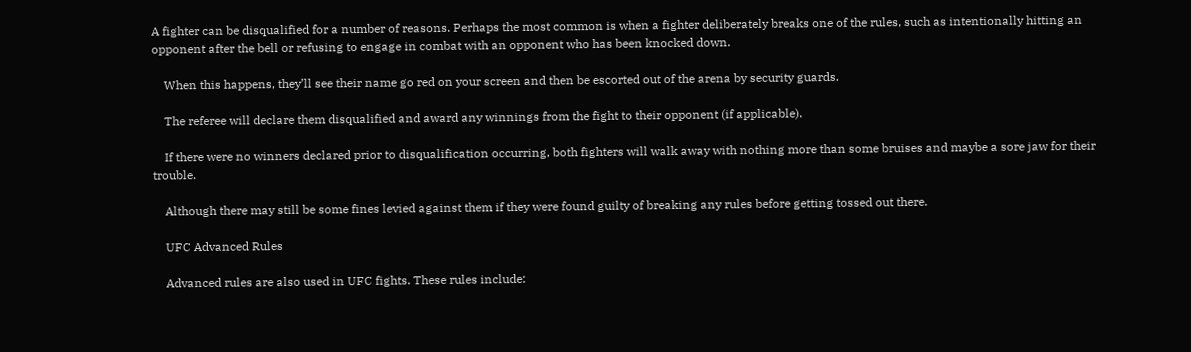A fighter can be disqualified for a number of reasons. Perhaps the most common is when a fighter deliberately breaks one of the rules, such as intentionally hitting an opponent after the bell or refusing to engage in combat with an opponent who has been knocked down.

    When this happens, they’ll see their name go red on your screen and then be escorted out of the arena by security guards.

    The referee will declare them disqualified and award any winnings from the fight to their opponent (if applicable).

    If there were no winners declared prior to disqualification occurring, both fighters will walk away with nothing more than some bruises and maybe a sore jaw for their trouble.

    Although there may still be some fines levied against them if they were found guilty of breaking any rules before getting tossed out there.

    UFC Advanced Rules

    Advanced rules are also used in UFC fights. These rules include: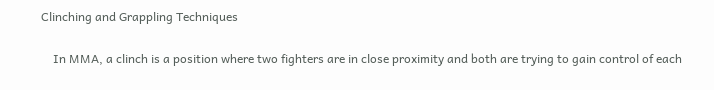Clinching and Grappling Techniques

    In MMA, a clinch is a position where two fighters are in close proximity and both are trying to gain control of each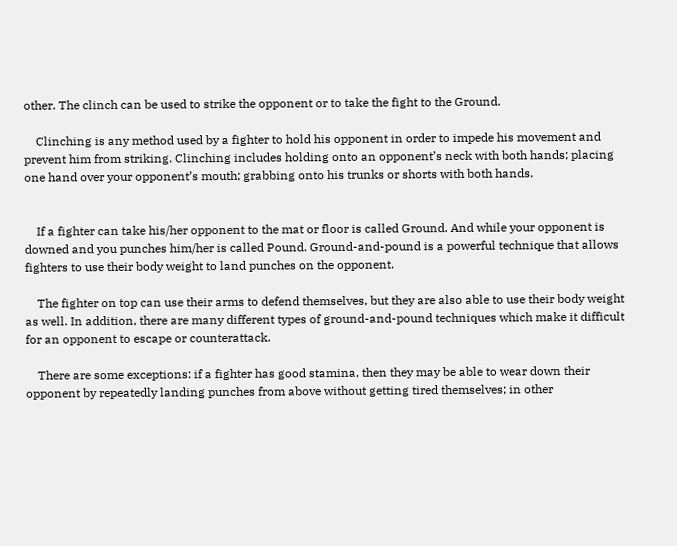other. The clinch can be used to strike the opponent or to take the fight to the Ground.

    Clinching is any method used by a fighter to hold his opponent in order to impede his movement and prevent him from striking. Clinching includes holding onto an opponent’s neck with both hands; placing one hand over your opponent’s mouth; grabbing onto his trunks or shorts with both hands.


    If a fighter can take his/her opponent to the mat or floor is called Ground. And while your opponent is downed and you punches him/her is called Pound. Ground-and-pound is a powerful technique that allows fighters to use their body weight to land punches on the opponent.

    The fighter on top can use their arms to defend themselves, but they are also able to use their body weight as well. In addition, there are many different types of ground-and-pound techniques which make it difficult for an opponent to escape or counterattack.

    There are some exceptions: if a fighter has good stamina, then they may be able to wear down their opponent by repeatedly landing punches from above without getting tired themselves; in other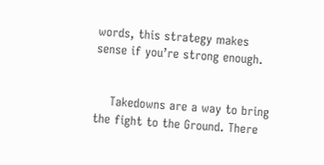words, this strategy makes sense if you’re strong enough.


    Takedowns are a way to bring the fight to the Ground. There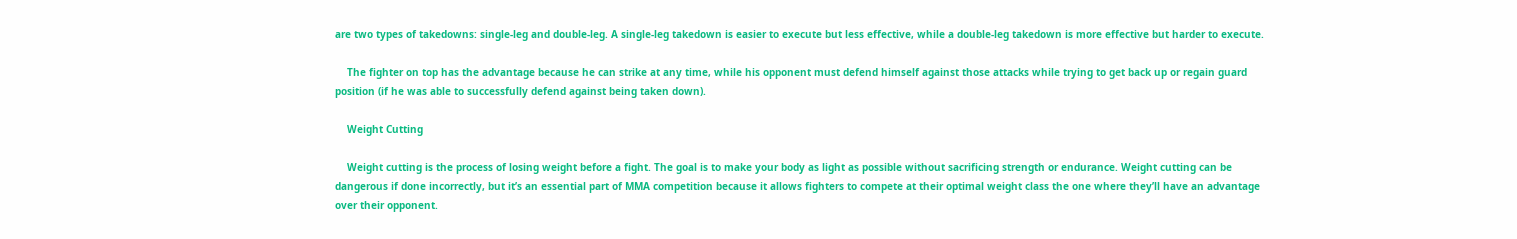are two types of takedowns: single-leg and double-leg. A single-leg takedown is easier to execute but less effective, while a double-leg takedown is more effective but harder to execute.

    The fighter on top has the advantage because he can strike at any time, while his opponent must defend himself against those attacks while trying to get back up or regain guard position (if he was able to successfully defend against being taken down).

    Weight Cutting

    Weight cutting is the process of losing weight before a fight. The goal is to make your body as light as possible without sacrificing strength or endurance. Weight cutting can be dangerous if done incorrectly, but it’s an essential part of MMA competition because it allows fighters to compete at their optimal weight class the one where they’ll have an advantage over their opponent.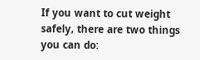If you want to cut weight safely, there are two things you can do: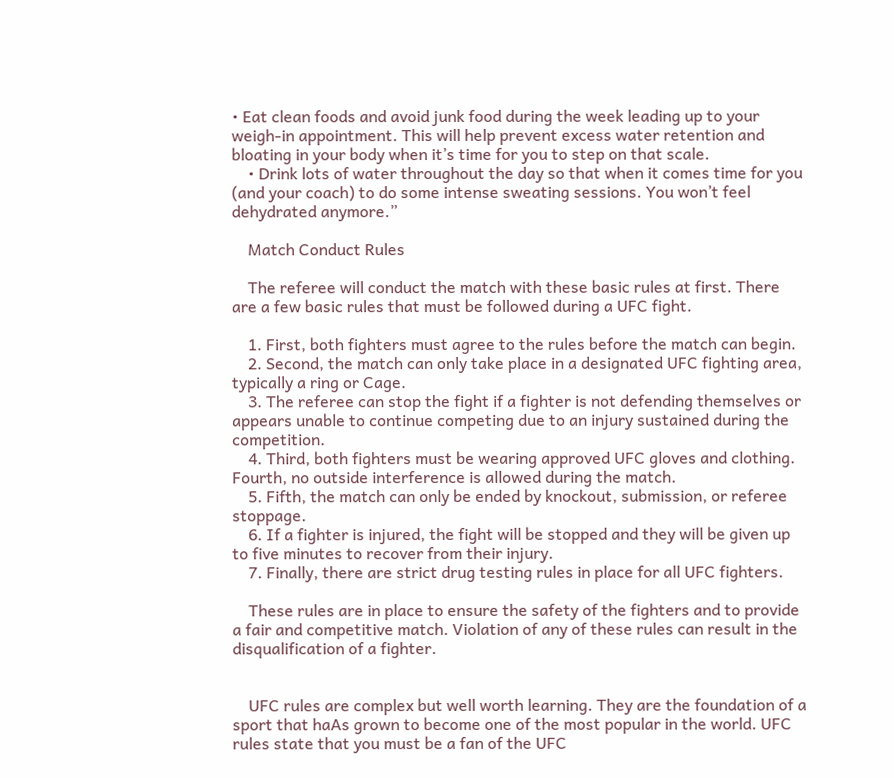• Eat clean foods and avoid junk food during the week leading up to your weigh-in appointment. This will help prevent excess water retention and bloating in your body when it’s time for you to step on that scale.
    • Drink lots of water throughout the day so that when it comes time for you (and your coach) to do some intense sweating sessions. You won’t feel dehydrated anymore.”

    Match Conduct Rules

    The referee will conduct the match with these basic rules at first. There are a few basic rules that must be followed during a UFC fight.

    1. First, both fighters must agree to the rules before the match can begin.
    2. Second, the match can only take place in a designated UFC fighting area, typically a ring or Cage.
    3. The referee can stop the fight if a fighter is not defending themselves or appears unable to continue competing due to an injury sustained during the competition.
    4. Third, both fighters must be wearing approved UFC gloves and clothing. Fourth, no outside interference is allowed during the match.
    5. Fifth, the match can only be ended by knockout, submission, or referee stoppage.
    6. If a fighter is injured, the fight will be stopped and they will be given up to five minutes to recover from their injury.
    7. Finally, there are strict drug testing rules in place for all UFC fighters.

    These rules are in place to ensure the safety of the fighters and to provide a fair and competitive match. Violation of any of these rules can result in the disqualification of a fighter.


    UFC rules are complex but well worth learning. They are the foundation of a sport that haAs grown to become one of the most popular in the world. UFC rules state that you must be a fan of the UFC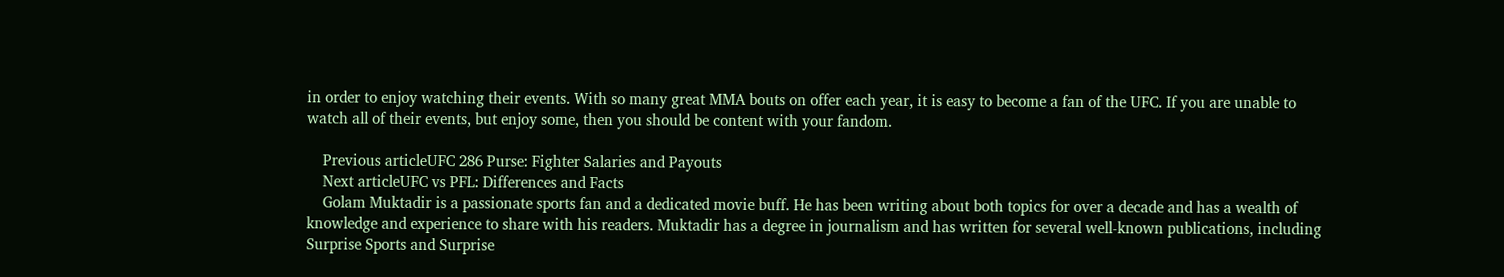in order to enjoy watching their events. With so many great MMA bouts on offer each year, it is easy to become a fan of the UFC. If you are unable to watch all of their events, but enjoy some, then you should be content with your fandom.

    Previous articleUFC 286 Purse: Fighter Salaries and Payouts
    Next articleUFC vs PFL: Differences and Facts
    Golam Muktadir is a passionate sports fan and a dedicated movie buff. He has been writing about both topics for over a decade and has a wealth of knowledge and experience to share with his readers. Muktadir has a degree in journalism and has written for several well-known publications, including Surprise Sports and Surprise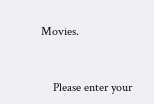Movies.


    Please enter your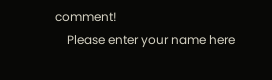comment!
    Please enter your name here